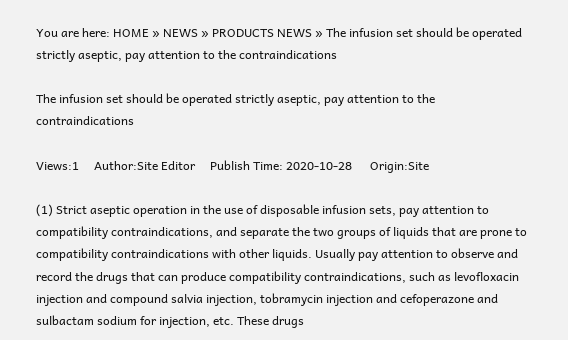You are here: HOME » NEWS » PRODUCTS NEWS » The infusion set should be operated strictly aseptic, pay attention to the contraindications

The infusion set should be operated strictly aseptic, pay attention to the contraindications

Views:1     Author:Site Editor     Publish Time: 2020-10-28      Origin:Site

(1) Strict aseptic operation in the use of disposable infusion sets, pay attention to compatibility contraindications, and separate the two groups of liquids that are prone to compatibility contraindications with other liquids. Usually pay attention to observe and record the drugs that can produce compatibility contraindications, such as levofloxacin injection and compound salvia injection, tobramycin injection and cefoperazone and sulbactam sodium for injection, etc. These drugs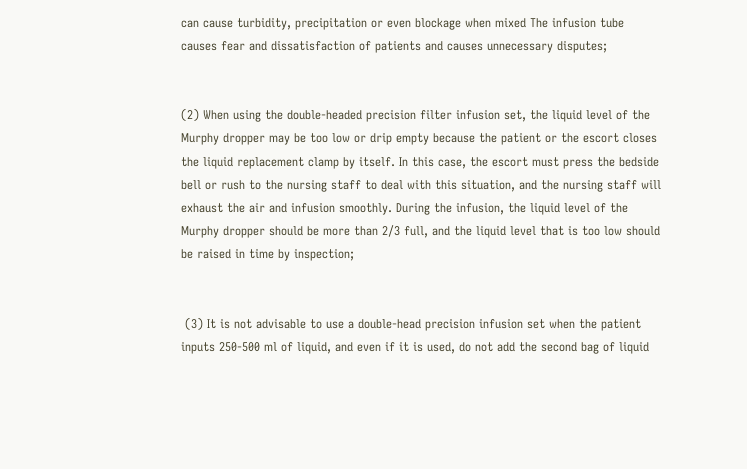can cause turbidity, precipitation or even blockage when mixed The infusion tube causes fear and dissatisfaction of patients and causes unnecessary disputes;


(2) When using the double-headed precision filter infusion set, the liquid level of the Murphy dropper may be too low or drip empty because the patient or the escort closes the liquid replacement clamp by itself. In this case, the escort must press the bedside bell or rush to the nursing staff to deal with this situation, and the nursing staff will exhaust the air and infusion smoothly. During the infusion, the liquid level of the Murphy dropper should be more than 2/3 full, and the liquid level that is too low should be raised in time by inspection;


 (3) It is not advisable to use a double-head precision infusion set when the patient inputs 250-500 ml of liquid, and even if it is used, do not add the second bag of liquid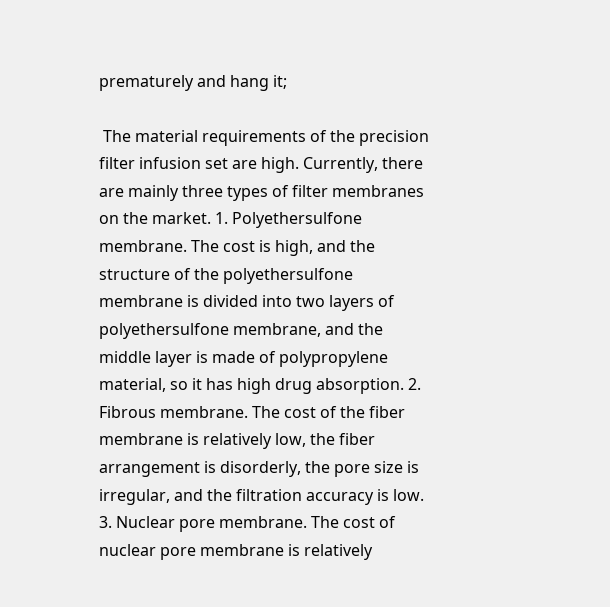prematurely and hang it;

 The material requirements of the precision filter infusion set are high. Currently, there are mainly three types of filter membranes on the market. 1. Polyethersulfone membrane. The cost is high, and the structure of the polyethersulfone membrane is divided into two layers of polyethersulfone membrane, and the middle layer is made of polypropylene material, so it has high drug absorption. 2. Fibrous membrane. The cost of the fiber membrane is relatively low, the fiber arrangement is disorderly, the pore size is irregular, and the filtration accuracy is low. 3. Nuclear pore membrane. The cost of nuclear pore membrane is relatively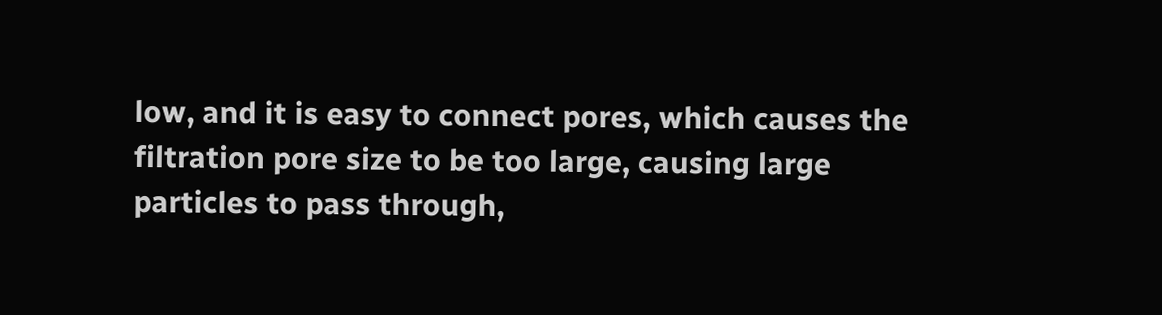low, and it is easy to connect pores, which causes the filtration pore size to be too large, causing large particles to pass through,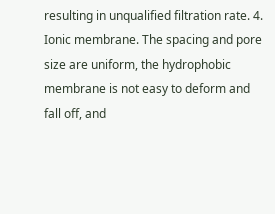resulting in unqualified filtration rate. 4. Ionic membrane. The spacing and pore size are uniform, the hydrophobic membrane is not easy to deform and fall off, and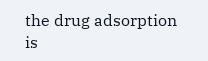the drug adsorption is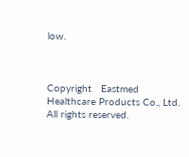low.



Copyright   Eastmed Healthcare Products Co., Ltd. All rights reserved.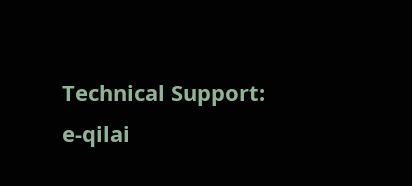Technical Support: e-qilai